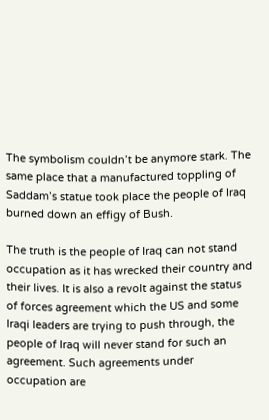The symbolism couldn’t be anymore stark. The same place that a manufactured toppling of Saddam’s statue took place the people of Iraq burned down an effigy of Bush.

The truth is the people of Iraq can not stand occupation as it has wrecked their country and their lives. It is also a revolt against the status of forces agreement which the US and some Iraqi leaders are trying to push through, the people of Iraq will never stand for such an agreement. Such agreements under occupation are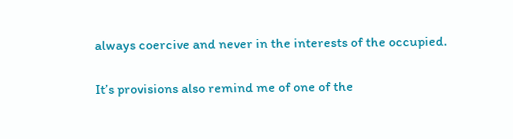always coercive and never in the interests of the occupied.

It’s provisions also remind me of one of the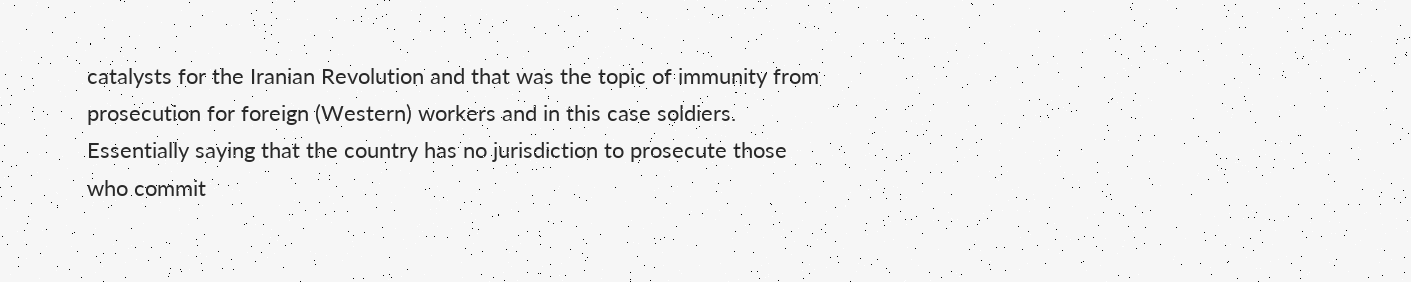catalysts for the Iranian Revolution and that was the topic of immunity from prosecution for foreign (Western) workers and in this case soldiers. Essentially saying that the country has no jurisdiction to prosecute those who commit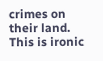crimes on their land. This is ironic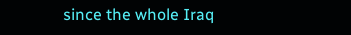since the whole Iraq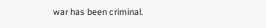war has been criminal.